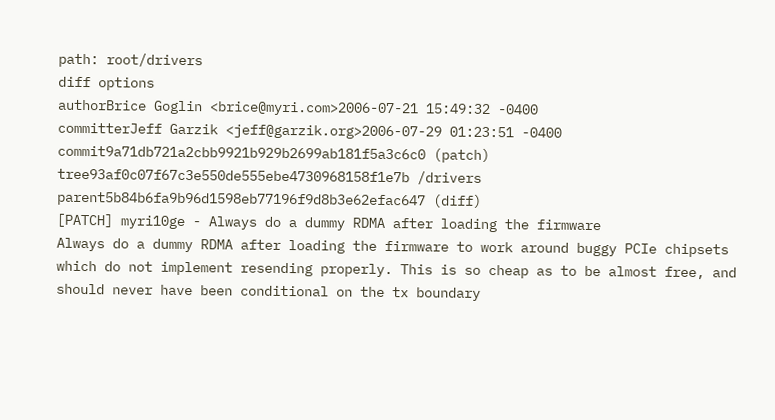path: root/drivers
diff options
authorBrice Goglin <brice@myri.com>2006-07-21 15:49:32 -0400
committerJeff Garzik <jeff@garzik.org>2006-07-29 01:23:51 -0400
commit9a71db721a2cbb9921b929b2699ab181f5a3c6c0 (patch)
tree93af0c07f67c3e550de555ebe4730968158f1e7b /drivers
parent5b84b6fa9b96d1598eb77196f9d8b3e62efac647 (diff)
[PATCH] myri10ge - Always do a dummy RDMA after loading the firmware
Always do a dummy RDMA after loading the firmware to work around buggy PCIe chipsets which do not implement resending properly. This is so cheap as to be almost free, and should never have been conditional on the tx boundary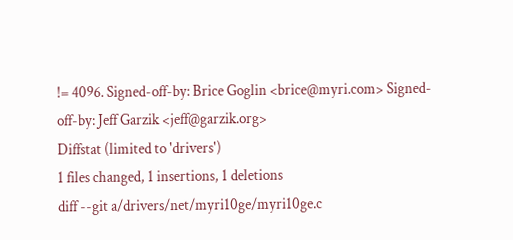!= 4096. Signed-off-by: Brice Goglin <brice@myri.com> Signed-off-by: Jeff Garzik <jeff@garzik.org>
Diffstat (limited to 'drivers')
1 files changed, 1 insertions, 1 deletions
diff --git a/drivers/net/myri10ge/myri10ge.c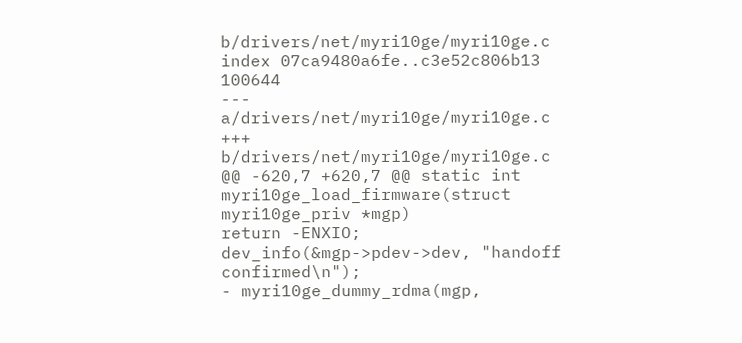b/drivers/net/myri10ge/myri10ge.c
index 07ca9480a6fe..c3e52c806b13 100644
--- a/drivers/net/myri10ge/myri10ge.c
+++ b/drivers/net/myri10ge/myri10ge.c
@@ -620,7 +620,7 @@ static int myri10ge_load_firmware(struct myri10ge_priv *mgp)
return -ENXIO;
dev_info(&mgp->pdev->dev, "handoff confirmed\n");
- myri10ge_dummy_rdma(mgp,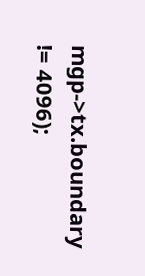mgp->tx.boundary != 4096);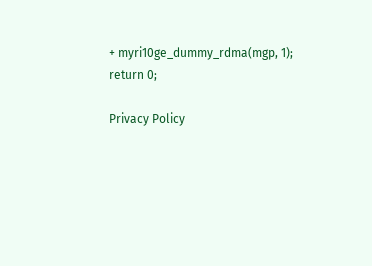+ myri10ge_dummy_rdma(mgp, 1);
return 0;

Privacy Policy